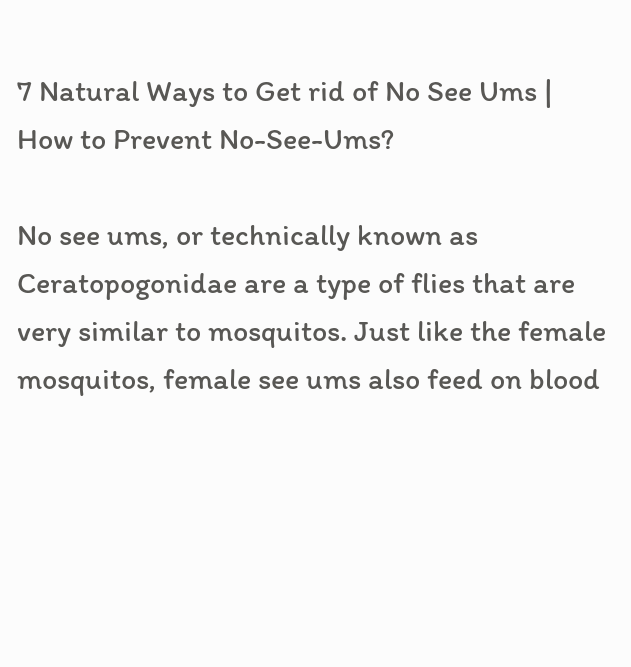7 Natural Ways to Get rid of No See Ums | How to Prevent No-See-Ums?

No see ums, or technically known as Ceratopogonidae are a type of flies that are very similar to mosquitos. Just like the female mosquitos, female see ums also feed on blood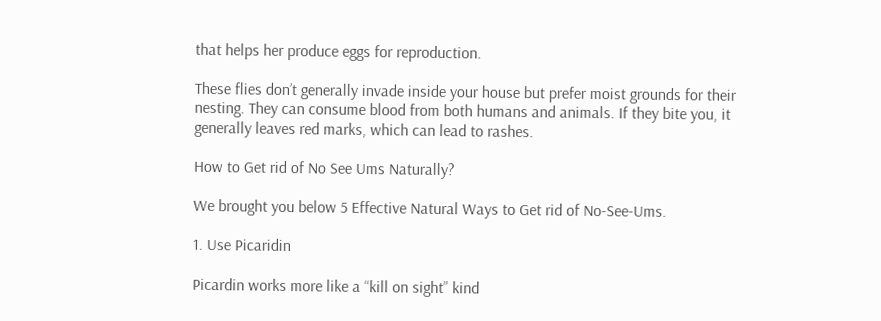that helps her produce eggs for reproduction.

These flies don’t generally invade inside your house but prefer moist grounds for their nesting. They can consume blood from both humans and animals. If they bite you, it generally leaves red marks, which can lead to rashes.

How to Get rid of No See Ums Naturally?

We brought you below 5 Effective Natural Ways to Get rid of No-See-Ums.

1. Use Picaridin

Picardin works more like a “kill on sight” kind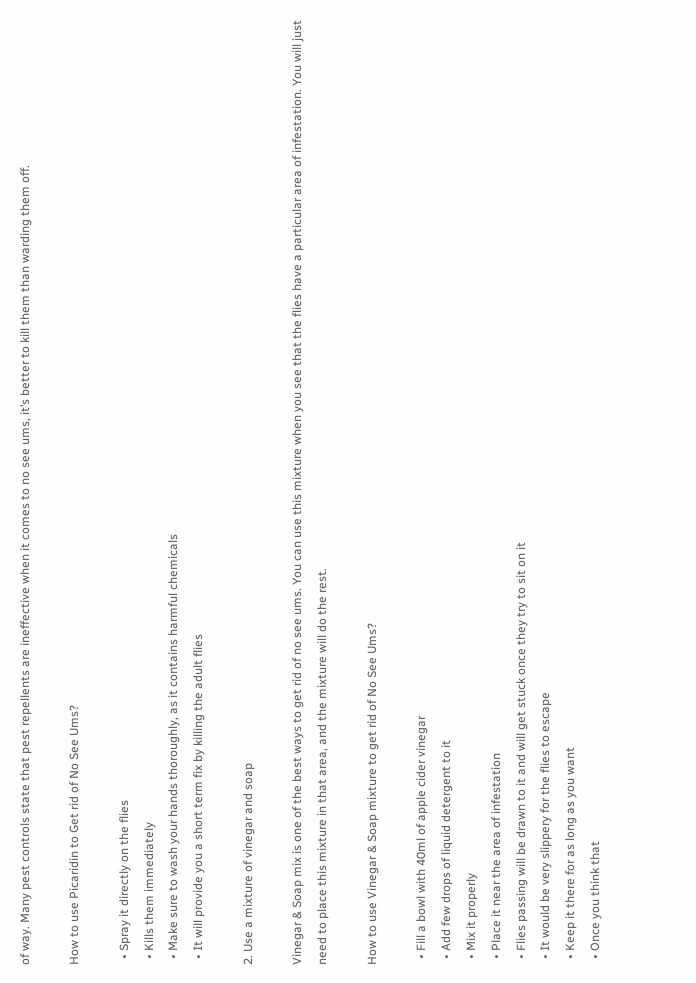of way. Many pest controls state that pest repellents are ineffective when it comes to no see ums, it’s better to kill them than warding them off.

How to use Picaridin to Get rid of No See Ums?

  • Spray it directly on the flies
  • Kills them immediately
  • Make sure to wash your hands thoroughly, as it contains harmful chemicals
  • It will provide you a short term fix by killing the adult flies

2. Use a mixture of vinegar and soap

Vinegar & Soap mix is one of the best ways to get rid of no see ums. You can use this mixture when you see that the flies have a particular area of infestation. You will just need to place this mixture in that area, and the mixture will do the rest.

How to use Vinegar & Soap mixture to get rid of No See Ums?

  • Fill a bowl with 40ml of apple cider vinegar
  • Add few drops of liquid detergent to it
  • Mix it properly
  • Place it near the area of infestation
  • Flies passing will be drawn to it and will get stuck once they try to sit on it
  • It would be very slippery for the flies to escape
  • Keep it there for as long as you want
  • Once you think that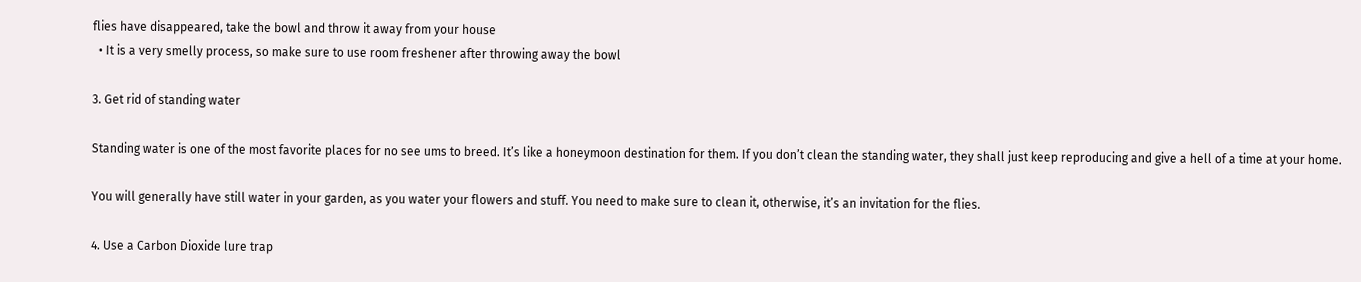flies have disappeared, take the bowl and throw it away from your house
  • It is a very smelly process, so make sure to use room freshener after throwing away the bowl

3. Get rid of standing water

Standing water is one of the most favorite places for no see ums to breed. It’s like a honeymoon destination for them. If you don’t clean the standing water, they shall just keep reproducing and give a hell of a time at your home.

You will generally have still water in your garden, as you water your flowers and stuff. You need to make sure to clean it, otherwise, it’s an invitation for the flies.

4. Use a Carbon Dioxide lure trap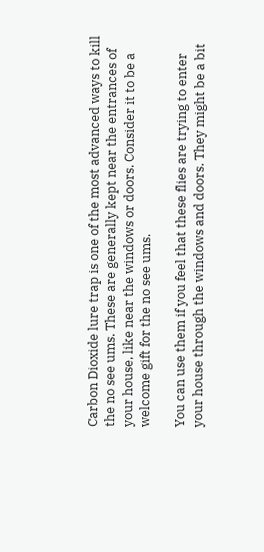Carbon Dioxide lure trap is one of the most advanced ways to kill the no see ums. These are generally kept near the entrances of your house, like near the windows or doors. Consider it to be a welcome gift for the no see ums.

You can use them if you feel that these flies are trying to enter your house through the windows and doors. They might be a bit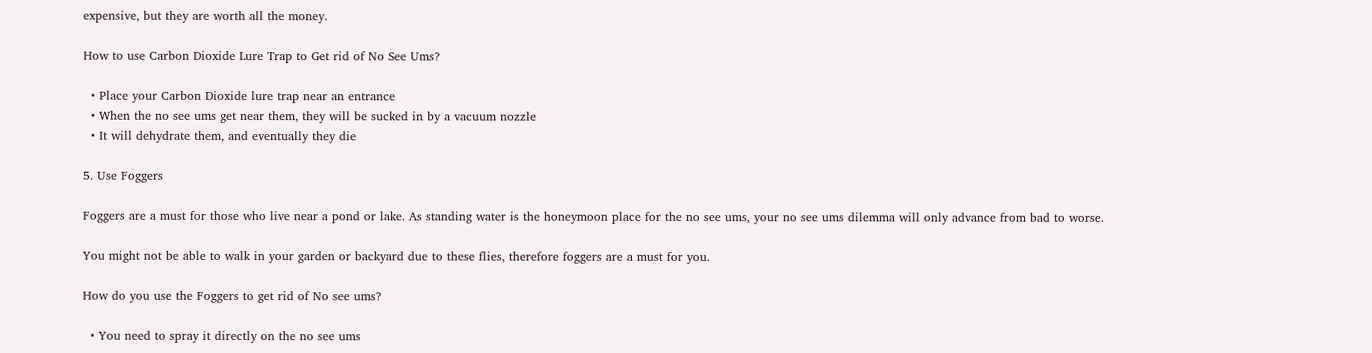expensive, but they are worth all the money.

How to use Carbon Dioxide Lure Trap to Get rid of No See Ums?

  • Place your Carbon Dioxide lure trap near an entrance
  • When the no see ums get near them, they will be sucked in by a vacuum nozzle
  • It will dehydrate them, and eventually they die

5. Use Foggers

Foggers are a must for those who live near a pond or lake. As standing water is the honeymoon place for the no see ums, your no see ums dilemma will only advance from bad to worse.

You might not be able to walk in your garden or backyard due to these flies, therefore foggers are a must for you.

How do you use the Foggers to get rid of No see ums?

  • You need to spray it directly on the no see ums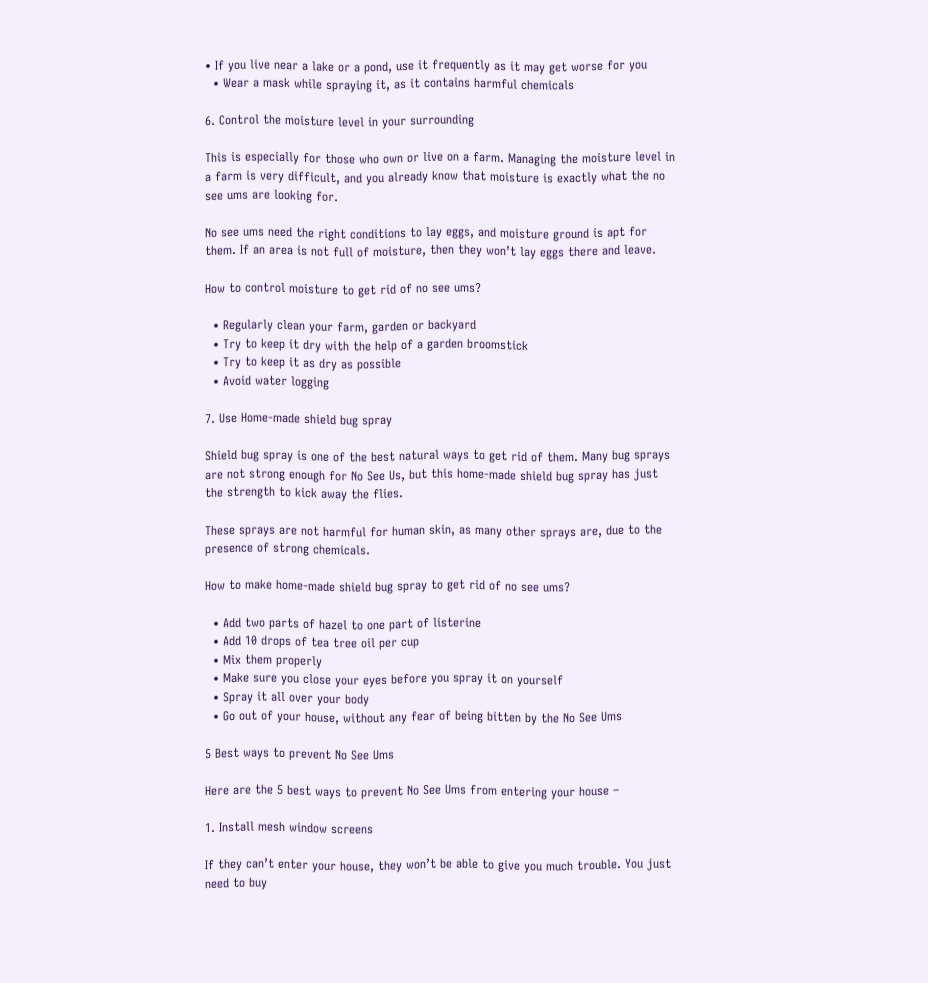• If you live near a lake or a pond, use it frequently as it may get worse for you
  • Wear a mask while spraying it, as it contains harmful chemicals

6. Control the moisture level in your surrounding

This is especially for those who own or live on a farm. Managing the moisture level in a farm is very difficult, and you already know that moisture is exactly what the no see ums are looking for.

No see ums need the right conditions to lay eggs, and moisture ground is apt for them. If an area is not full of moisture, then they won’t lay eggs there and leave.

How to control moisture to get rid of no see ums?

  • Regularly clean your farm, garden or backyard
  • Try to keep it dry with the help of a garden broomstick
  • Try to keep it as dry as possible
  • Avoid water logging

7. Use Home-made shield bug spray

Shield bug spray is one of the best natural ways to get rid of them. Many bug sprays are not strong enough for No See Us, but this home-made shield bug spray has just the strength to kick away the flies.

These sprays are not harmful for human skin, as many other sprays are, due to the presence of strong chemicals.

How to make home-made shield bug spray to get rid of no see ums?

  • Add two parts of hazel to one part of listerine
  • Add 10 drops of tea tree oil per cup
  • Mix them properly
  • Make sure you close your eyes before you spray it on yourself
  • Spray it all over your body
  • Go out of your house, without any fear of being bitten by the No See Ums

5 Best ways to prevent No See Ums

Here are the 5 best ways to prevent No See Ums from entering your house –

1. Install mesh window screens

If they can’t enter your house, they won’t be able to give you much trouble. You just need to buy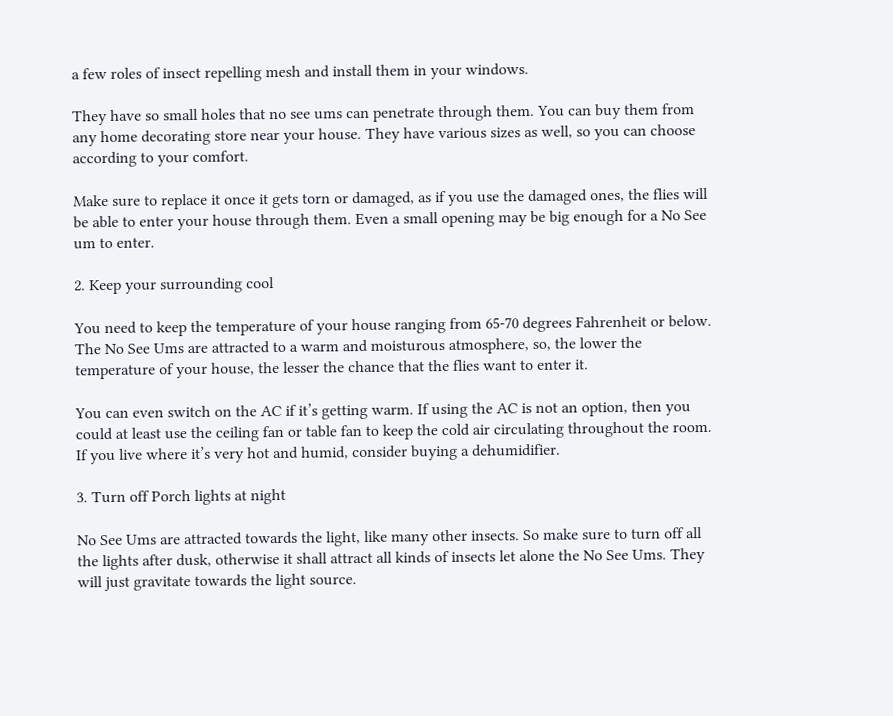a few roles of insect repelling mesh and install them in your windows.

They have so small holes that no see ums can penetrate through them. You can buy them from any home decorating store near your house. They have various sizes as well, so you can choose according to your comfort.

Make sure to replace it once it gets torn or damaged, as if you use the damaged ones, the flies will be able to enter your house through them. Even a small opening may be big enough for a No See um to enter.

2. Keep your surrounding cool

You need to keep the temperature of your house ranging from 65-70 degrees Fahrenheit or below. The No See Ums are attracted to a warm and moisturous atmosphere, so, the lower the temperature of your house, the lesser the chance that the flies want to enter it.

You can even switch on the AC if it’s getting warm. If using the AC is not an option, then you could at least use the ceiling fan or table fan to keep the cold air circulating throughout the room. If you live where it’s very hot and humid, consider buying a dehumidifier.

3. Turn off Porch lights at night

No See Ums are attracted towards the light, like many other insects. So make sure to turn off all the lights after dusk, otherwise it shall attract all kinds of insects let alone the No See Ums. They will just gravitate towards the light source.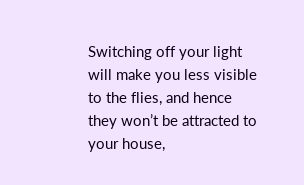Switching off your light will make you less visible to the flies, and hence they won’t be attracted to your house,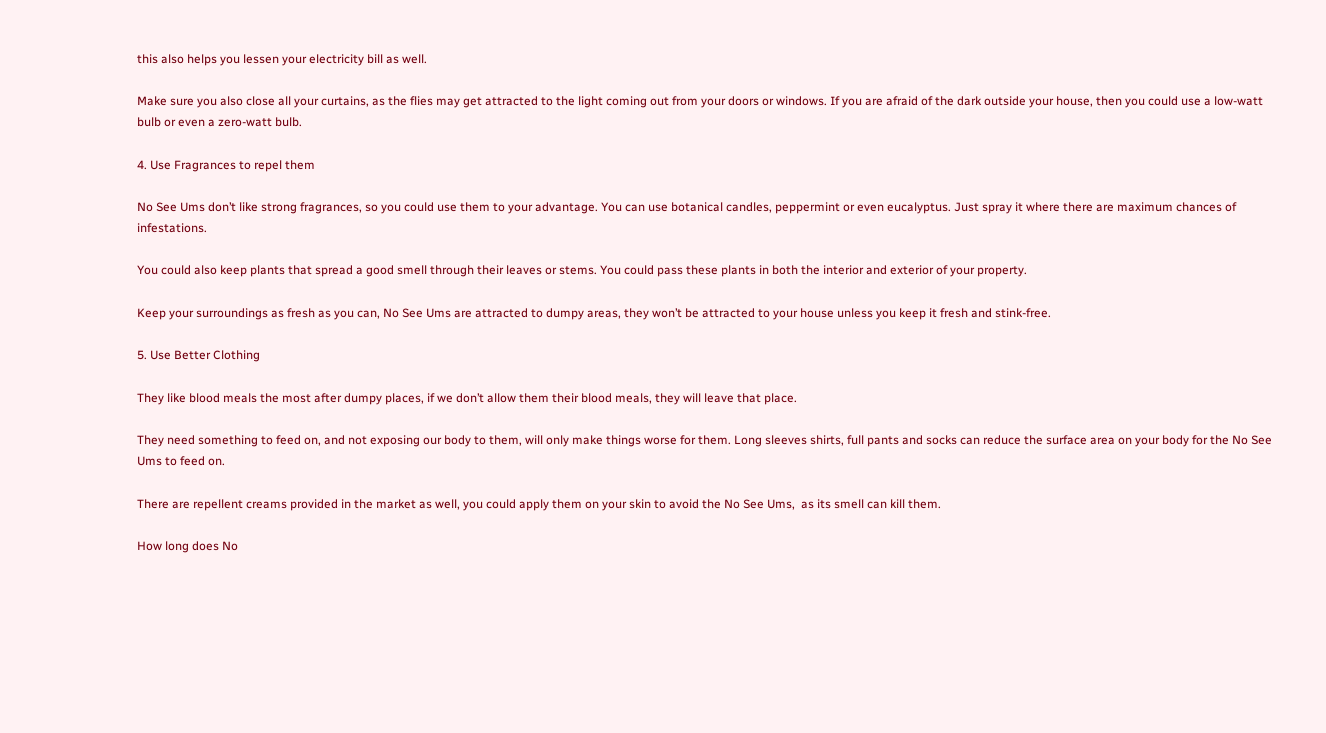this also helps you lessen your electricity bill as well.

Make sure you also close all your curtains, as the flies may get attracted to the light coming out from your doors or windows. If you are afraid of the dark outside your house, then you could use a low-watt bulb or even a zero-watt bulb.

4. Use Fragrances to repel them

No See Ums don’t like strong fragrances, so you could use them to your advantage. You can use botanical candles, peppermint or even eucalyptus. Just spray it where there are maximum chances of infestations.

You could also keep plants that spread a good smell through their leaves or stems. You could pass these plants in both the interior and exterior of your property.

Keep your surroundings as fresh as you can, No See Ums are attracted to dumpy areas, they won’t be attracted to your house unless you keep it fresh and stink-free.

5. Use Better Clothing

They like blood meals the most after dumpy places, if we don’t allow them their blood meals, they will leave that place.

They need something to feed on, and not exposing our body to them, will only make things worse for them. Long sleeves shirts, full pants and socks can reduce the surface area on your body for the No See Ums to feed on.

There are repellent creams provided in the market as well, you could apply them on your skin to avoid the No See Ums,  as its smell can kill them.

How long does No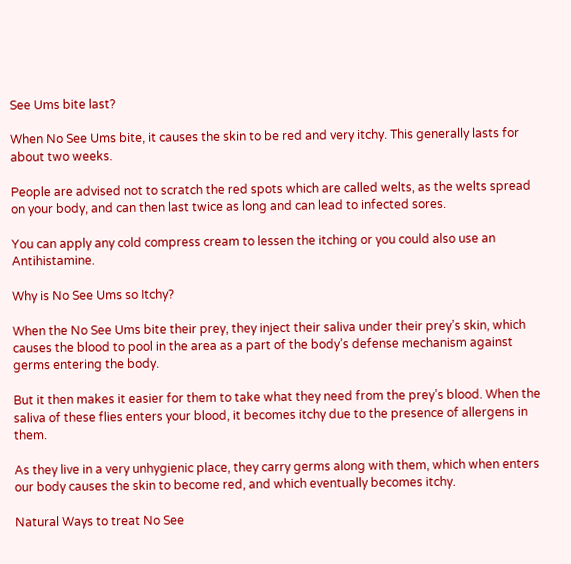See Ums bite last?

When No See Ums bite, it causes the skin to be red and very itchy. This generally lasts for about two weeks.

People are advised not to scratch the red spots which are called welts, as the welts spread on your body, and can then last twice as long and can lead to infected sores.

You can apply any cold compress cream to lessen the itching or you could also use an Antihistamine.

Why is No See Ums so Itchy?

When the No See Ums bite their prey, they inject their saliva under their prey’s skin, which causes the blood to pool in the area as a part of the body’s defense mechanism against germs entering the body.

But it then makes it easier for them to take what they need from the prey’s blood. When the saliva of these flies enters your blood, it becomes itchy due to the presence of allergens in them.

As they live in a very unhygienic place, they carry germs along with them, which when enters our body causes the skin to become red, and which eventually becomes itchy.

Natural Ways to treat No See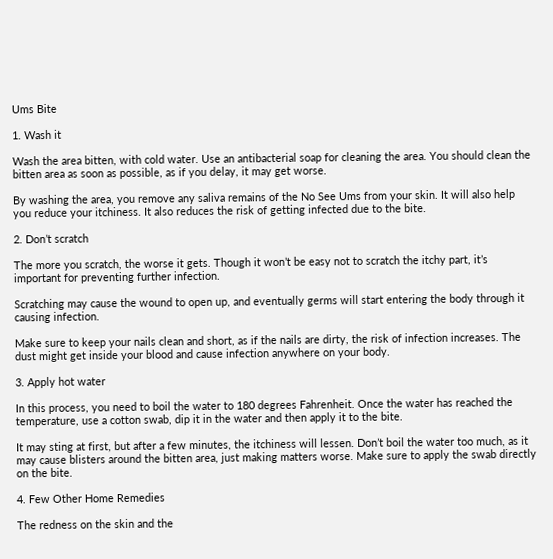Ums Bite

1. Wash it

Wash the area bitten, with cold water. Use an antibacterial soap for cleaning the area. You should clean the bitten area as soon as possible, as if you delay, it may get worse.

By washing the area, you remove any saliva remains of the No See Ums from your skin. It will also help you reduce your itchiness. It also reduces the risk of getting infected due to the bite.

2. Don’t scratch

The more you scratch, the worse it gets. Though it won’t be easy not to scratch the itchy part, it’s important for preventing further infection.

Scratching may cause the wound to open up, and eventually germs will start entering the body through it causing infection.

Make sure to keep your nails clean and short, as if the nails are dirty, the risk of infection increases. The dust might get inside your blood and cause infection anywhere on your body.

3. Apply hot water

In this process, you need to boil the water to 180 degrees Fahrenheit. Once the water has reached the temperature, use a cotton swab, dip it in the water and then apply it to the bite.

It may sting at first, but after a few minutes, the itchiness will lessen. Don’t boil the water too much, as it may cause blisters around the bitten area, just making matters worse. Make sure to apply the swab directly on the bite.

4. Few Other Home Remedies

The redness on the skin and the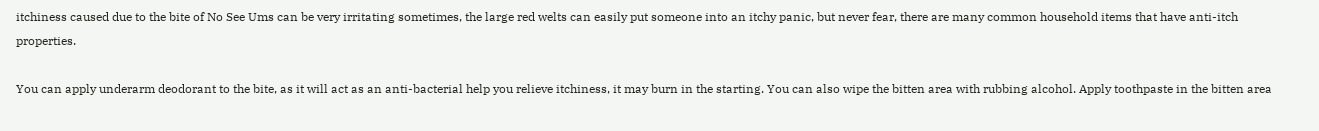itchiness caused due to the bite of No See Ums can be very irritating sometimes, the large red welts can easily put someone into an itchy panic, but never fear, there are many common household items that have anti-itch properties.

You can apply underarm deodorant to the bite, as it will act as an anti-bacterial help you relieve itchiness, it may burn in the starting. You can also wipe the bitten area with rubbing alcohol. Apply toothpaste in the bitten area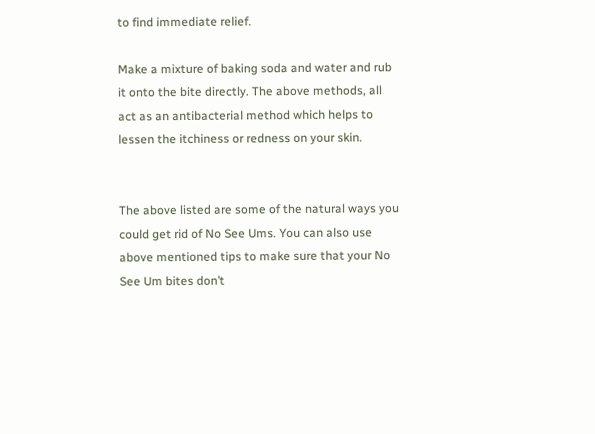to find immediate relief.

Make a mixture of baking soda and water and rub it onto the bite directly. The above methods, all act as an antibacterial method which helps to lessen the itchiness or redness on your skin.


The above listed are some of the natural ways you could get rid of No See Ums. You can also use above mentioned tips to make sure that your No See Um bites don’t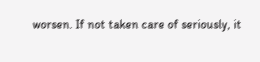worsen. If not taken care of seriously, it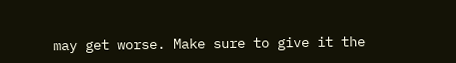may get worse. Make sure to give it the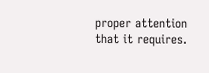proper attention that it requires.